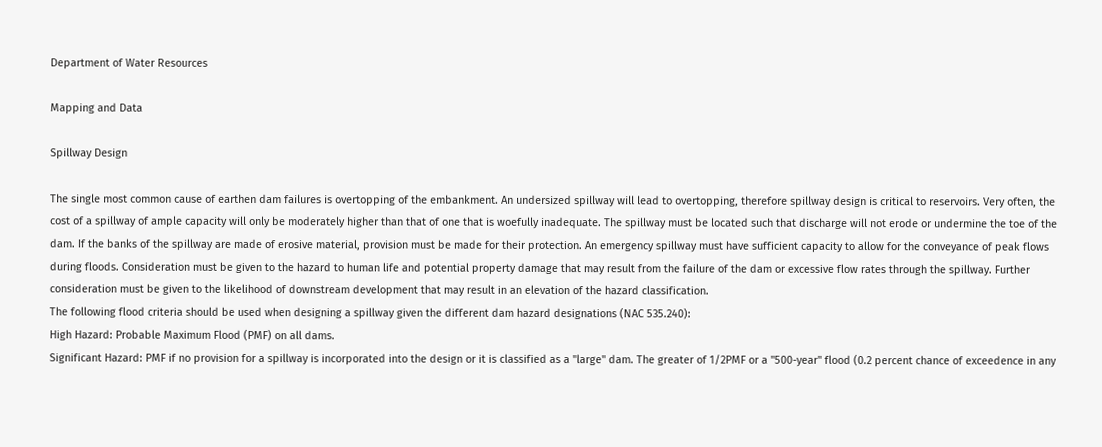Department of Water Resources

Mapping and Data

Spillway Design

The single most common cause of earthen dam failures is overtopping of the embankment. An undersized spillway will lead to overtopping, therefore spillway design is critical to reservoirs. Very often, the cost of a spillway of ample capacity will only be moderately higher than that of one that is woefully inadequate. The spillway must be located such that discharge will not erode or undermine the toe of the dam. If the banks of the spillway are made of erosive material, provision must be made for their protection. An emergency spillway must have sufficient capacity to allow for the conveyance of peak flows during floods. Consideration must be given to the hazard to human life and potential property damage that may result from the failure of the dam or excessive flow rates through the spillway. Further consideration must be given to the likelihood of downstream development that may result in an elevation of the hazard classification.
The following flood criteria should be used when designing a spillway given the different dam hazard designations (NAC 535.240):
High Hazard: Probable Maximum Flood (PMF) on all dams.
Significant Hazard: PMF if no provision for a spillway is incorporated into the design or it is classified as a "large" dam. The greater of 1/2PMF or a "500-year" flood (0.2 percent chance of exceedence in any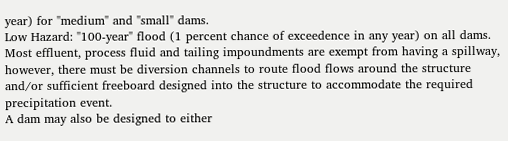year) for "medium" and "small" dams.
Low Hazard: "100-year" flood (1 percent chance of exceedence in any year) on all dams.
Most effluent, process fluid and tailing impoundments are exempt from having a spillway, however, there must be diversion channels to route flood flows around the structure and/or sufficient freeboard designed into the structure to accommodate the required precipitation event.
A dam may also be designed to either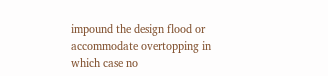impound the design flood or accommodate overtopping in which case no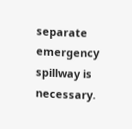separate emergency spillway is necessary.